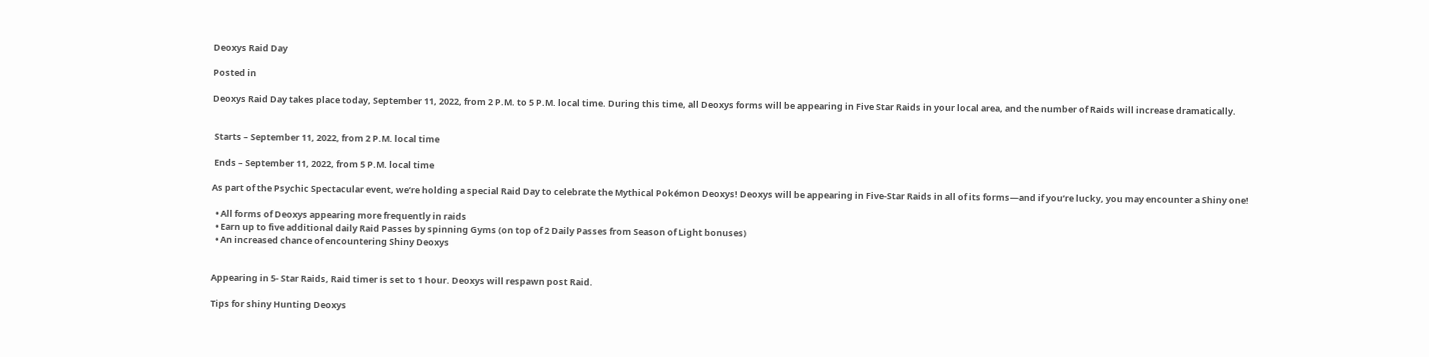Deoxys Raid Day

Posted in

Deoxys Raid Day takes place today, September 11, 2022, from 2 P.M. to 5 P.M. local time. During this time, all Deoxys forms will be appearing in Five Star Raids in your local area, and the number of Raids will increase dramatically.


 Starts – September 11, 2022, from 2 P.M. local time

 Ends – September 11, 2022, from 5 P.M. local time

As part of the Psychic Spectacular event, we’re holding a special Raid Day to celebrate the Mythical Pokémon Deoxys! Deoxys will be appearing in Five-Star Raids in all of its forms—and if you’re lucky, you may encounter a Shiny one!

  • All forms of Deoxys appearing more frequently in raids
  • Earn up to five additional daily Raid Passes by spinning Gyms (on top of 2 Daily Passes from Season of Light bonuses)
  • An increased chance of encountering Shiny Deoxys


Appearing in 5- Star Raids, Raid timer is set to 1 hour. Deoxys will respawn post Raid.

Tips for shiny Hunting Deoxys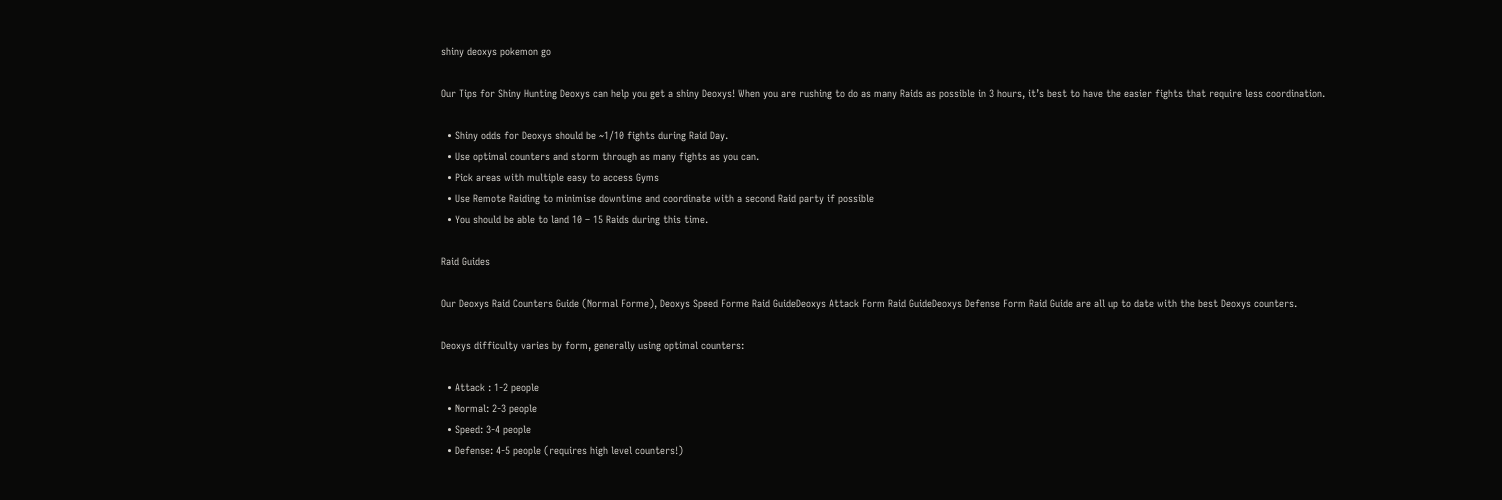shiny deoxys pokemon go

Our Tips for Shiny Hunting Deoxys can help you get a shiny Deoxys! When you are rushing to do as many Raids as possible in 3 hours, it’s best to have the easier fights that require less coordination.

  • Shiny odds for Deoxys should be ~1/10 fights during Raid Day.
  • Use optimal counters and storm through as many fights as you can.
  • Pick areas with multiple easy to access Gyms
  • Use Remote Raiding to minimise downtime and coordinate with a second Raid party if possible
  • You should be able to land 10 – 15 Raids during this time.

Raid Guides

Our Deoxys Raid Counters Guide (Normal Forme), Deoxys Speed Forme Raid GuideDeoxys Attack Form Raid GuideDeoxys Defense Form Raid Guide are all up to date with the best Deoxys counters.

Deoxys difficulty varies by form, generally using optimal counters:

  • Attack : 1-2 people
  • Normal: 2-3 people
  • Speed: 3-4 people
  • Defense: 4-5 people (requires high level counters!)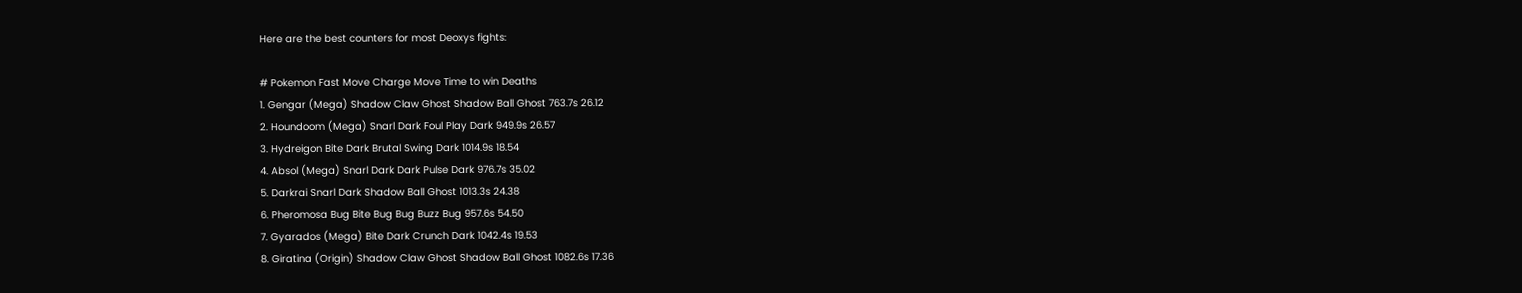Here are the best counters for most Deoxys fights:

# Pokemon Fast Move Charge Move Time to win Deaths
1. Gengar (Mega) Shadow Claw Ghost Shadow Ball Ghost 763.7s 26.12
2. Houndoom (Mega) Snarl Dark Foul Play Dark 949.9s 26.57
3. Hydreigon Bite Dark Brutal Swing Dark 1014.9s 18.54
4. Absol (Mega) Snarl Dark Dark Pulse Dark 976.7s 35.02
5. Darkrai Snarl Dark Shadow Ball Ghost 1013.3s 24.38
6. Pheromosa Bug Bite Bug Bug Buzz Bug 957.6s 54.50
7. Gyarados (Mega) Bite Dark Crunch Dark 1042.4s 19.53
8. Giratina (Origin) Shadow Claw Ghost Shadow Ball Ghost 1082.6s 17.36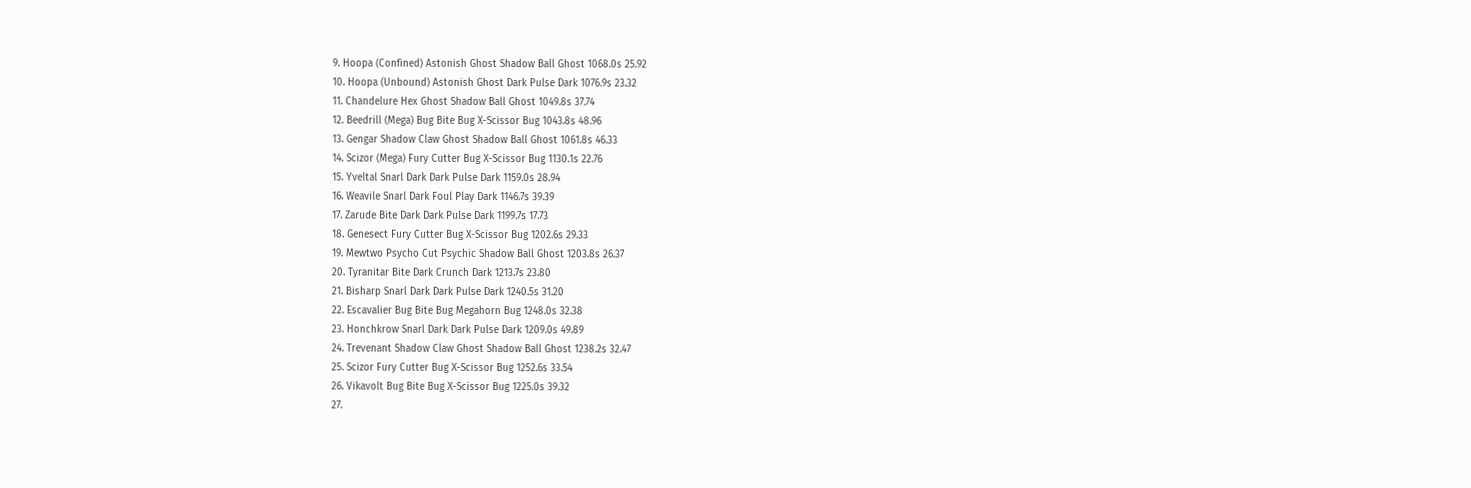9. Hoopa (Confined) Astonish Ghost Shadow Ball Ghost 1068.0s 25.92
10. Hoopa (Unbound) Astonish Ghost Dark Pulse Dark 1076.9s 23.32
11. Chandelure Hex Ghost Shadow Ball Ghost 1049.8s 37.74
12. Beedrill (Mega) Bug Bite Bug X-Scissor Bug 1043.8s 48.96
13. Gengar Shadow Claw Ghost Shadow Ball Ghost 1061.8s 46.33
14. Scizor (Mega) Fury Cutter Bug X-Scissor Bug 1130.1s 22.76
15. Yveltal Snarl Dark Dark Pulse Dark 1159.0s 28.94
16. Weavile Snarl Dark Foul Play Dark 1146.7s 39.39
17. Zarude Bite Dark Dark Pulse Dark 1199.7s 17.73
18. Genesect Fury Cutter Bug X-Scissor Bug 1202.6s 29.33
19. Mewtwo Psycho Cut Psychic Shadow Ball Ghost 1203.8s 26.37
20. Tyranitar Bite Dark Crunch Dark 1213.7s 23.80
21. Bisharp Snarl Dark Dark Pulse Dark 1240.5s 31.20
22. Escavalier Bug Bite Bug Megahorn Bug 1248.0s 32.38
23. Honchkrow Snarl Dark Dark Pulse Dark 1209.0s 49.89
24. Trevenant Shadow Claw Ghost Shadow Ball Ghost 1238.2s 32.47
25. Scizor Fury Cutter Bug X-Scissor Bug 1252.6s 33.54
26. Vikavolt Bug Bite Bug X-Scissor Bug 1225.0s 39.32
27.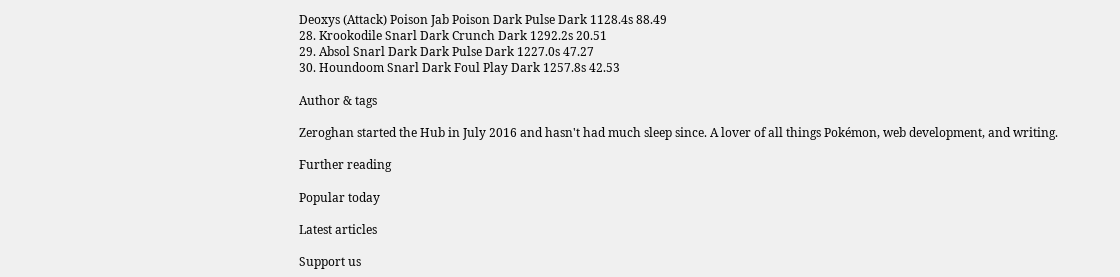Deoxys (Attack) Poison Jab Poison Dark Pulse Dark 1128.4s 88.49
28. Krookodile Snarl Dark Crunch Dark 1292.2s 20.51
29. Absol Snarl Dark Dark Pulse Dark 1227.0s 47.27
30. Houndoom Snarl Dark Foul Play Dark 1257.8s 42.53

Author & tags

Zeroghan started the Hub in July 2016 and hasn't had much sleep since. A lover of all things Pokémon, web development, and writing.

Further reading

Popular today

Latest articles

Support us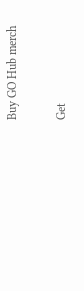Buy GO Hub merch

Get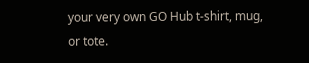your very own GO Hub t-shirt, mug, or tote.